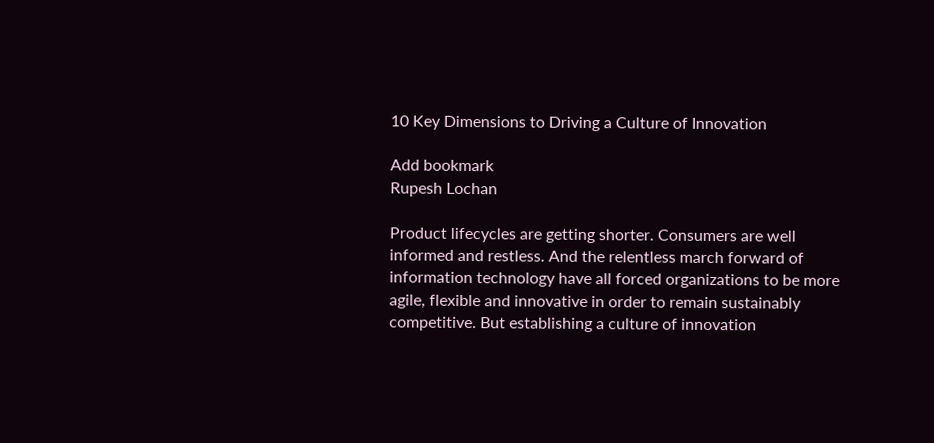10 Key Dimensions to Driving a Culture of Innovation

Add bookmark
Rupesh Lochan

Product lifecycles are getting shorter. Consumers are well informed and restless. And the relentless march forward of information technology have all forced organizations to be more agile, flexible and innovative in order to remain sustainably competitive. But establishing a culture of innovation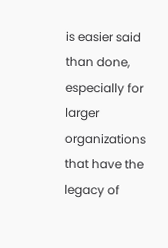is easier said than done, especially for larger organizations that have the legacy of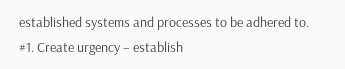established systems and processes to be adhered to. #1. Create urgency – establish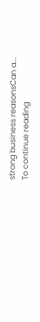strong business reasonsCan a...
To continue reading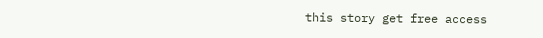this story get free access